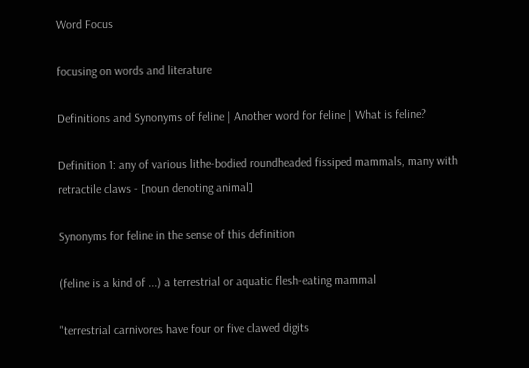Word Focus

focusing on words and literature

Definitions and Synonyms of feline | Another word for feline | What is feline?

Definition 1: any of various lithe-bodied roundheaded fissiped mammals, many with retractile claws - [noun denoting animal]

Synonyms for feline in the sense of this definition

(feline is a kind of ...) a terrestrial or aquatic flesh-eating mammal

"terrestrial carnivores have four or five clawed digits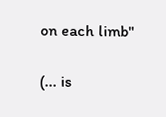on each limb"

(... is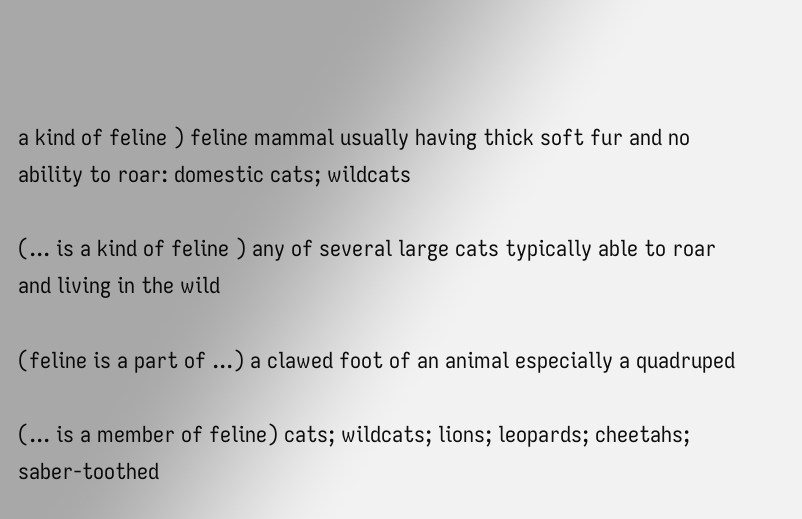a kind of feline ) feline mammal usually having thick soft fur and no ability to roar: domestic cats; wildcats

(... is a kind of feline ) any of several large cats typically able to roar and living in the wild

(feline is a part of ...) a clawed foot of an animal especially a quadruped

(... is a member of feline) cats; wildcats; lions; leopards; cheetahs; saber-toothed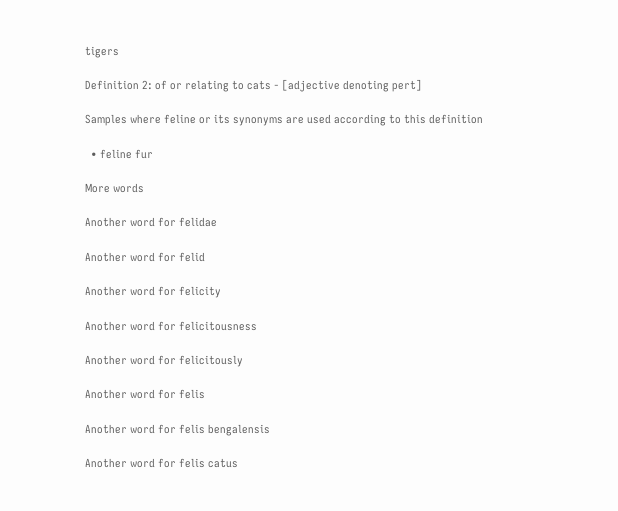tigers

Definition 2: of or relating to cats - [adjective denoting pert]

Samples where feline or its synonyms are used according to this definition

  • feline fur

More words

Another word for felidae

Another word for felid

Another word for felicity

Another word for felicitousness

Another word for felicitously

Another word for felis

Another word for felis bengalensis

Another word for felis catus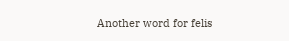Another word for felis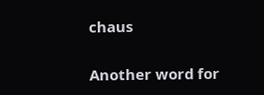chaus

Another word for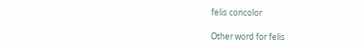felis concolor

Other word for felis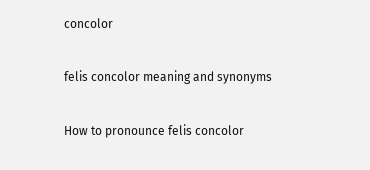concolor

felis concolor meaning and synonyms

How to pronounce felis concolor